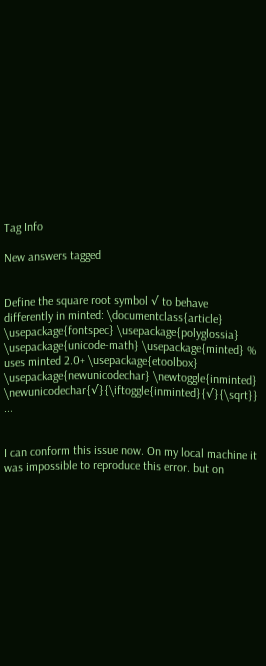Tag Info

New answers tagged


Define the square root symbol √ to behave differently in minted: \documentclass{article} \usepackage{fontspec} \usepackage{polyglossia} \usepackage{unicode-math} \usepackage{minted} % uses minted 2.0+ \usepackage{etoolbox} \usepackage{newunicodechar} \newtoggle{inminted} \newunicodechar{√}{\iftoggle{inminted}{√}{\sqrt}} ...


I can conform this issue now. On my local machine it was impossible to reproduce this error. but on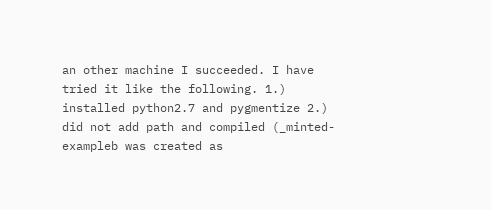an other machine I succeeded. I have tried it like the following. 1.) installed python2.7 and pygmentize 2.) did not add path and compiled (_minted-exampleb was created as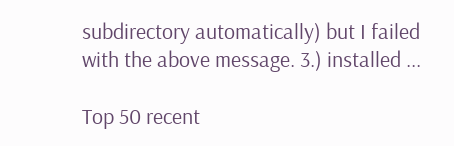subdirectory automatically) but I failed with the above message. 3.) installed ...

Top 50 recent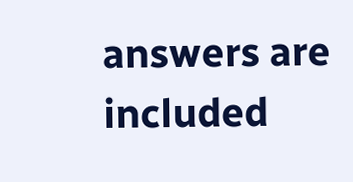answers are included